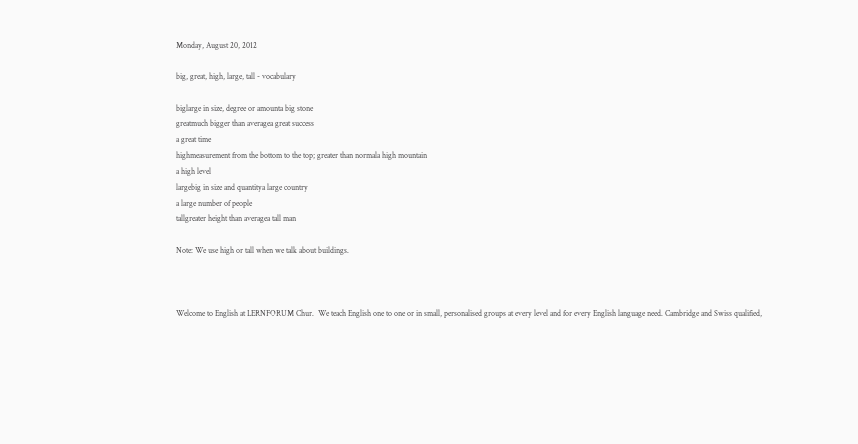Monday, August 20, 2012

big, great, high, large, tall - vocabulary

biglarge in size, degree or amounta big stone
greatmuch bigger than averagea great success
a great time
highmeasurement from the bottom to the top; greater than normala high mountain
a high level
largebig in size and quantitya large country
a large number of people
tallgreater height than averagea tall man

Note: We use high or tall when we talk about buildings.



Welcome to English at LERNFORUM Chur.  We teach English one to one or in small, personalised groups at every level and for every English language need. Cambridge and Swiss qualified,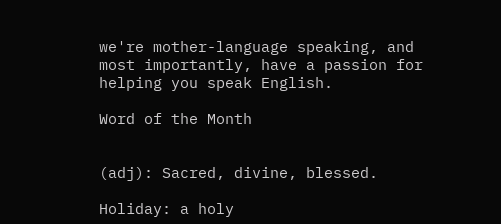we're mother-language speaking, and most importantly, have a passion for helping you speak English.

Word of the Month


(adj): Sacred, divine, blessed.

Holiday: a holy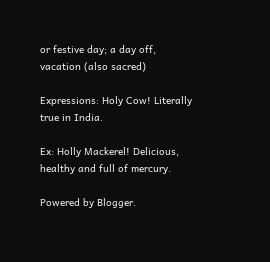or festive day; a day off, vacation (also sacred)

Expressions: Holy Cow! Literally true in India.

Ex: Holly Mackerel! Delicious, healthy and full of mercury.

Powered by Blogger.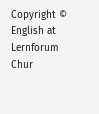Copyright © English at Lernforum Chur